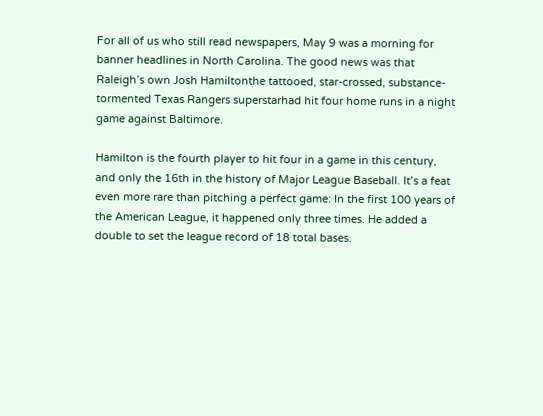For all of us who still read newspapers, May 9 was a morning for banner headlines in North Carolina. The good news was that Raleigh’s own Josh Hamiltonthe tattooed, star-crossed, substance-tormented Texas Rangers superstarhad hit four home runs in a night game against Baltimore.

Hamilton is the fourth player to hit four in a game in this century, and only the 16th in the history of Major League Baseball. It’s a feat even more rare than pitching a perfect game: In the first 100 years of the American League, it happened only three times. He added a double to set the league record of 18 total bases.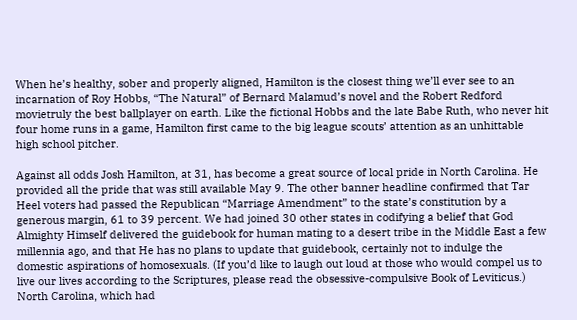When he’s healthy, sober and properly aligned, Hamilton is the closest thing we’ll ever see to an incarnation of Roy Hobbs, “The Natural” of Bernard Malamud’s novel and the Robert Redford movietruly the best ballplayer on earth. Like the fictional Hobbs and the late Babe Ruth, who never hit four home runs in a game, Hamilton first came to the big league scouts’ attention as an unhittable high school pitcher.

Against all odds Josh Hamilton, at 31, has become a great source of local pride in North Carolina. He provided all the pride that was still available May 9. The other banner headline confirmed that Tar Heel voters had passed the Republican “Marriage Amendment” to the state’s constitution by a generous margin, 61 to 39 percent. We had joined 30 other states in codifying a belief that God Almighty Himself delivered the guidebook for human mating to a desert tribe in the Middle East a few millennia ago, and that He has no plans to update that guidebook, certainly not to indulge the domestic aspirations of homosexuals. (If you’d like to laugh out loud at those who would compel us to live our lives according to the Scriptures, please read the obsessive-compulsive Book of Leviticus.) North Carolina, which had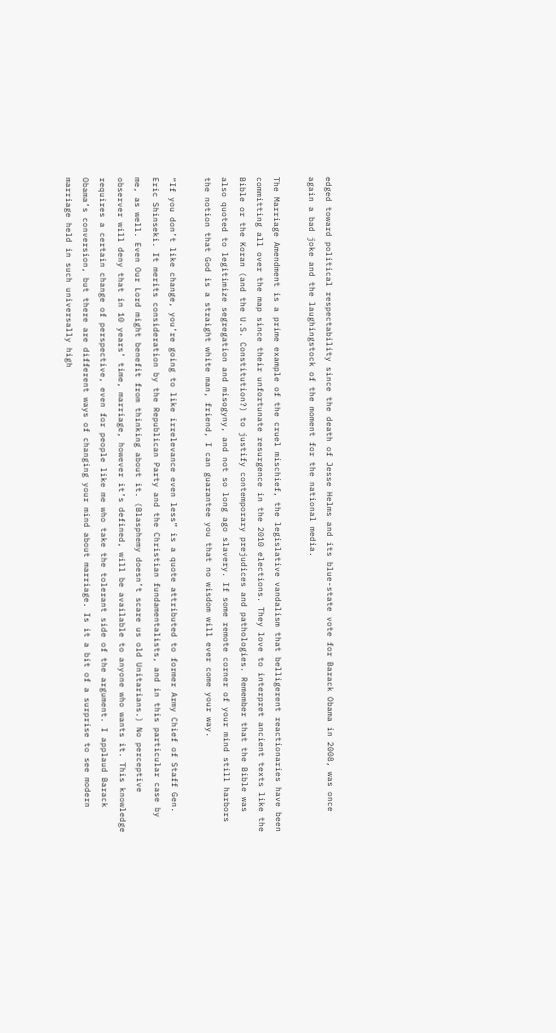edged toward political respectability since the death of Jesse Helms and its blue-state vote for Barack Obama in 2008, was once again a bad joke and the laughingstock of the moment for the national media.

The Marriage Amendment is a prime example of the cruel mischief, the legislative vandalism that belligerent reactionaries have been committing all over the map since their unfortunate resurgence in the 2010 elections. They love to interpret ancient texts like the Bible or the Koran (and the U.S. Constitution?) to justify contemporary prejudices and pathologies. Remember that the Bible was also quoted to legitimize segregation and misogyny, and not so long ago slavery. If some remote corner of your mind still harbors the notion that God is a straight white man, friend, I can guarantee you that no wisdom will ever come your way.

“If you don’t like change, you’re going to like irrelevance even less” is a quote attributed to former Army Chief of Staff Gen. Eric Shinseki. It merits consideration by the Republican Party and the Christian fundamentalists, and in this particular case by me, as well. Even Our Lord might benefit from thinking about it. (Blasphemy doesn’t scare us old Unitarians.) No perceptive observer will deny that in 10 years’ time, marriage, however it’s defined, will be available to anyone who wants it. This knowledge requires a certain change of perspective, even for people like me who take the tolerant side of the argument. I applaud Barack Obama’s conversion, but there are different ways of changing your mind about marriage. Is it a bit of a surprise to see modern marriage held in such universally high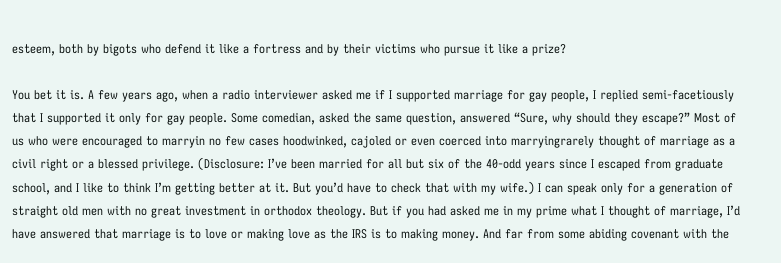esteem, both by bigots who defend it like a fortress and by their victims who pursue it like a prize?

You bet it is. A few years ago, when a radio interviewer asked me if I supported marriage for gay people, I replied semi-facetiously that I supported it only for gay people. Some comedian, asked the same question, answered “Sure, why should they escape?” Most of us who were encouraged to marryin no few cases hoodwinked, cajoled or even coerced into marryingrarely thought of marriage as a civil right or a blessed privilege. (Disclosure: I’ve been married for all but six of the 40-odd years since I escaped from graduate school, and I like to think I’m getting better at it. But you’d have to check that with my wife.) I can speak only for a generation of straight old men with no great investment in orthodox theology. But if you had asked me in my prime what I thought of marriage, I’d have answered that marriage is to love or making love as the IRS is to making money. And far from some abiding covenant with the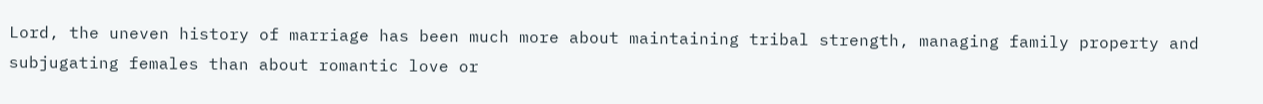Lord, the uneven history of marriage has been much more about maintaining tribal strength, managing family property and subjugating females than about romantic love or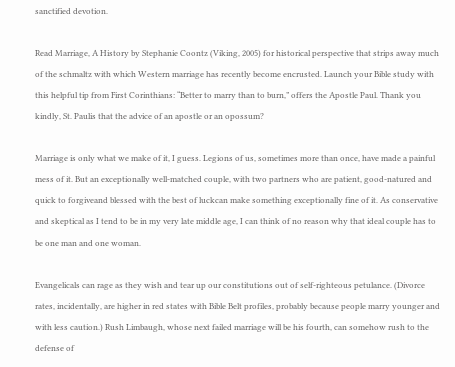sanctified devotion.

Read Marriage, A History by Stephanie Coontz (Viking, 2005) for historical perspective that strips away much of the schmaltz with which Western marriage has recently become encrusted. Launch your Bible study with this helpful tip from First Corinthians: “Better to marry than to burn,” offers the Apostle Paul. Thank you kindly, St. Paulis that the advice of an apostle or an opossum?

Marriage is only what we make of it, I guess. Legions of us, sometimes more than once, have made a painful mess of it. But an exceptionally well-matched couple, with two partners who are patient, good-natured and quick to forgiveand blessed with the best of luckcan make something exceptionally fine of it. As conservative and skeptical as I tend to be in my very late middle age, I can think of no reason why that ideal couple has to be one man and one woman.

Evangelicals can rage as they wish and tear up our constitutions out of self-righteous petulance. (Divorce rates, incidentally, are higher in red states with Bible Belt profiles, probably because people marry younger and with less caution.) Rush Limbaugh, whose next failed marriage will be his fourth, can somehow rush to the defense of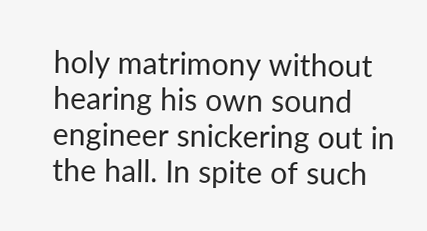holy matrimony without hearing his own sound engineer snickering out in the hall. In spite of such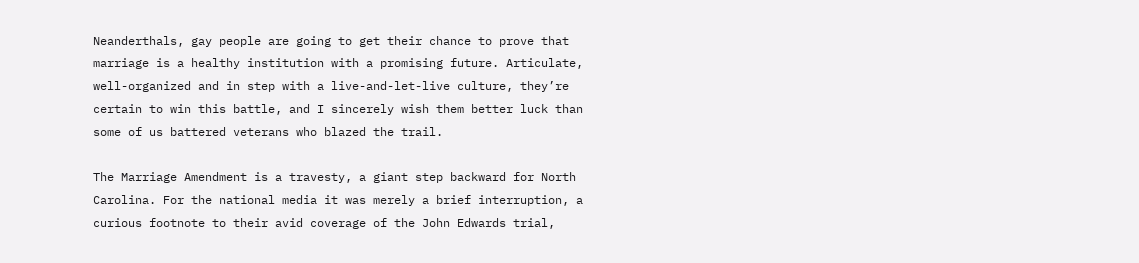Neanderthals, gay people are going to get their chance to prove that marriage is a healthy institution with a promising future. Articulate, well-organized and in step with a live-and-let-live culture, they’re certain to win this battle, and I sincerely wish them better luck than some of us battered veterans who blazed the trail.

The Marriage Amendment is a travesty, a giant step backward for North Carolina. For the national media it was merely a brief interruption, a curious footnote to their avid coverage of the John Edwards trial,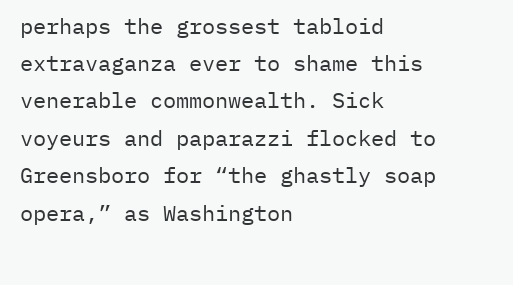perhaps the grossest tabloid extravaganza ever to shame this venerable commonwealth. Sick voyeurs and paparazzi flocked to Greensboro for “the ghastly soap opera,” as Washington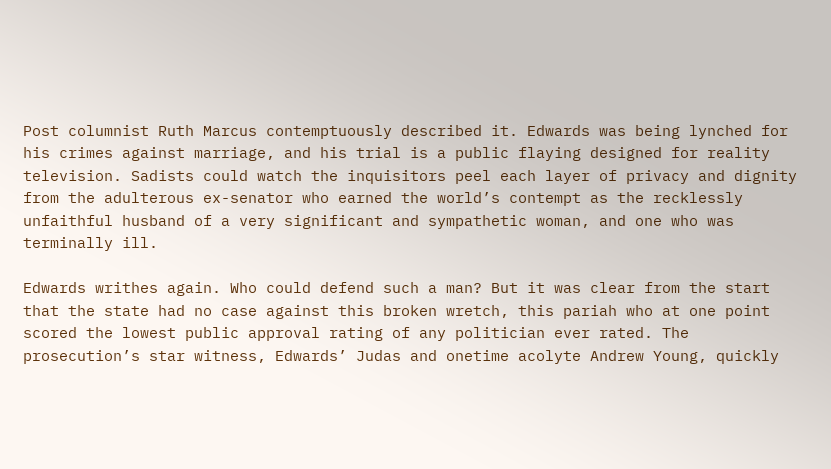Post columnist Ruth Marcus contemptuously described it. Edwards was being lynched for his crimes against marriage, and his trial is a public flaying designed for reality television. Sadists could watch the inquisitors peel each layer of privacy and dignity from the adulterous ex-senator who earned the world’s contempt as the recklessly unfaithful husband of a very significant and sympathetic woman, and one who was terminally ill.

Edwards writhes again. Who could defend such a man? But it was clear from the start that the state had no case against this broken wretch, this pariah who at one point scored the lowest public approval rating of any politician ever rated. The prosecution’s star witness, Edwards’ Judas and onetime acolyte Andrew Young, quickly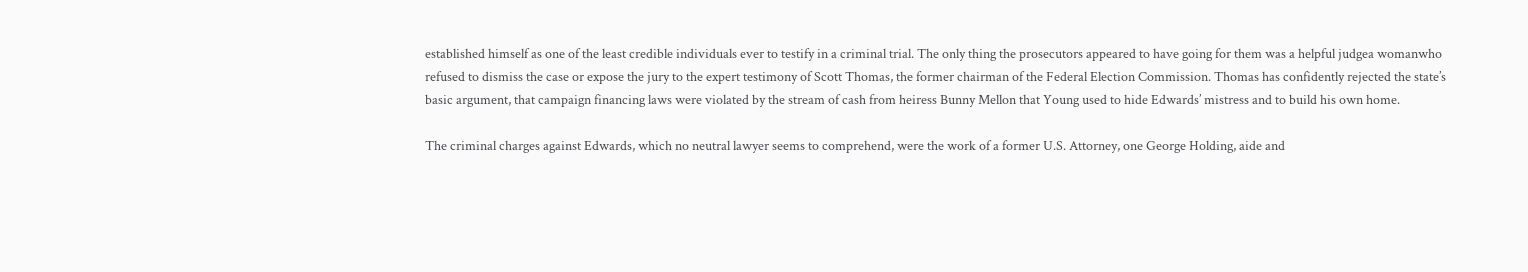established himself as one of the least credible individuals ever to testify in a criminal trial. The only thing the prosecutors appeared to have going for them was a helpful judgea womanwho refused to dismiss the case or expose the jury to the expert testimony of Scott Thomas, the former chairman of the Federal Election Commission. Thomas has confidently rejected the state’s basic argument, that campaign financing laws were violated by the stream of cash from heiress Bunny Mellon that Young used to hide Edwards’ mistress and to build his own home.

The criminal charges against Edwards, which no neutral lawyer seems to comprehend, were the work of a former U.S. Attorney, one George Holding, aide and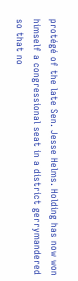protégé of the late Sen. Jesse Helms. Holding has now won himself a congressional seat in a district gerrymandered so that no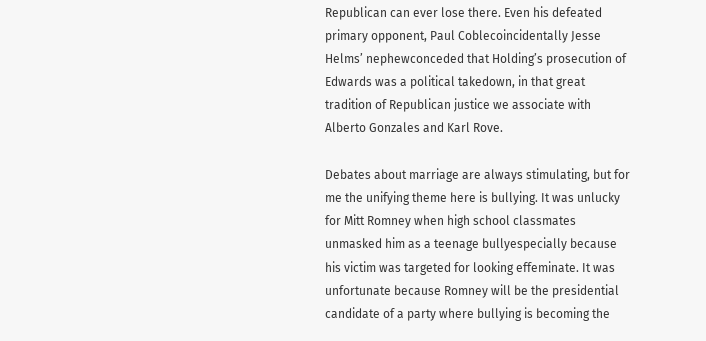Republican can ever lose there. Even his defeated primary opponent, Paul Coblecoincidentally Jesse Helms’ nephewconceded that Holding’s prosecution of Edwards was a political takedown, in that great tradition of Republican justice we associate with Alberto Gonzales and Karl Rove.

Debates about marriage are always stimulating, but for me the unifying theme here is bullying. It was unlucky for Mitt Romney when high school classmates unmasked him as a teenage bullyespecially because his victim was targeted for looking effeminate. It was unfortunate because Romney will be the presidential candidate of a party where bullying is becoming the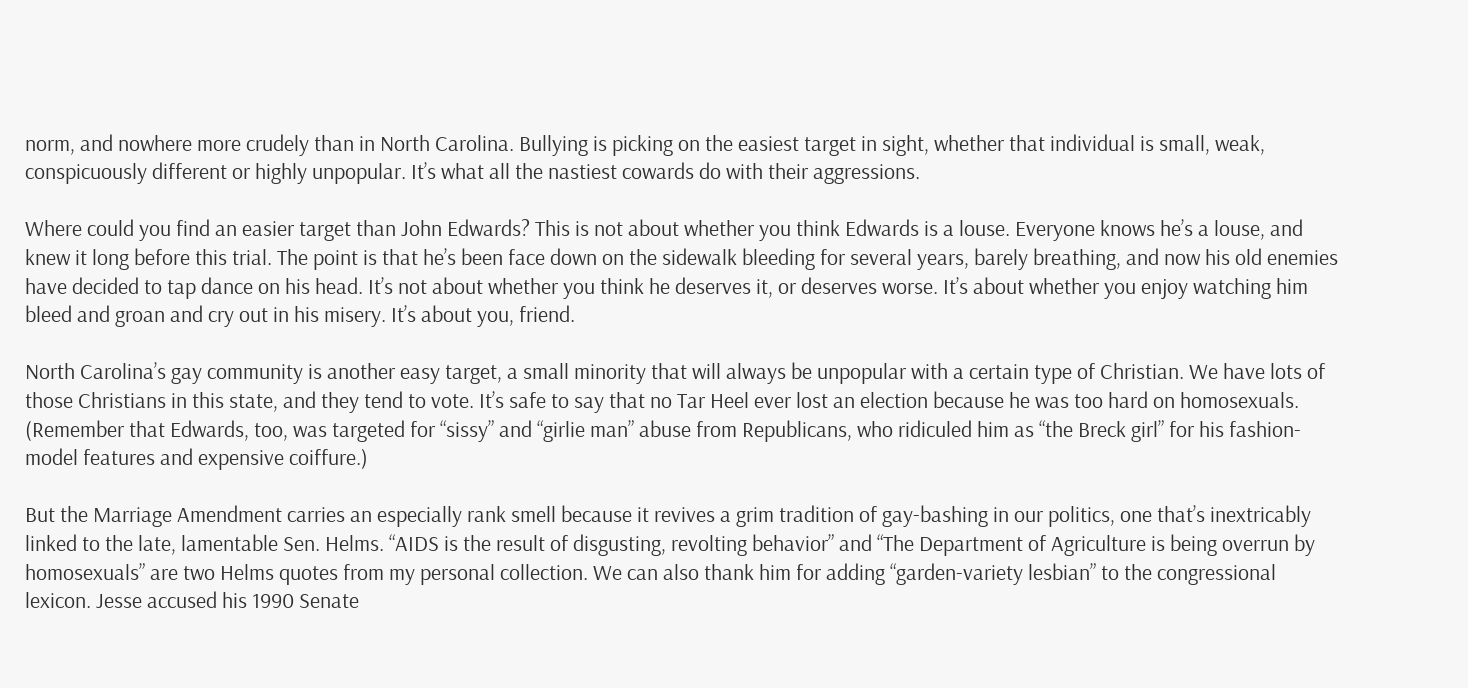norm, and nowhere more crudely than in North Carolina. Bullying is picking on the easiest target in sight, whether that individual is small, weak, conspicuously different or highly unpopular. It’s what all the nastiest cowards do with their aggressions.

Where could you find an easier target than John Edwards? This is not about whether you think Edwards is a louse. Everyone knows he’s a louse, and knew it long before this trial. The point is that he’s been face down on the sidewalk bleeding for several years, barely breathing, and now his old enemies have decided to tap dance on his head. It’s not about whether you think he deserves it, or deserves worse. It’s about whether you enjoy watching him bleed and groan and cry out in his misery. It’s about you, friend.

North Carolina’s gay community is another easy target, a small minority that will always be unpopular with a certain type of Christian. We have lots of those Christians in this state, and they tend to vote. It’s safe to say that no Tar Heel ever lost an election because he was too hard on homosexuals. (Remember that Edwards, too, was targeted for “sissy” and “girlie man” abuse from Republicans, who ridiculed him as “the Breck girl” for his fashion-model features and expensive coiffure.)

But the Marriage Amendment carries an especially rank smell because it revives a grim tradition of gay-bashing in our politics, one that’s inextricably linked to the late, lamentable Sen. Helms. “AIDS is the result of disgusting, revolting behavior” and “The Department of Agriculture is being overrun by homosexuals” are two Helms quotes from my personal collection. We can also thank him for adding “garden-variety lesbian” to the congressional lexicon. Jesse accused his 1990 Senate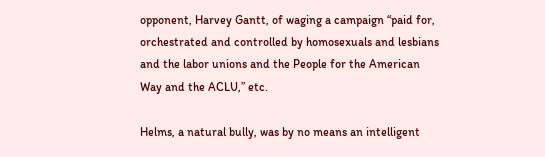opponent, Harvey Gantt, of waging a campaign “paid for, orchestrated and controlled by homosexuals and lesbians and the labor unions and the People for the American Way and the ACLU,” etc.

Helms, a natural bully, was by no means an intelligent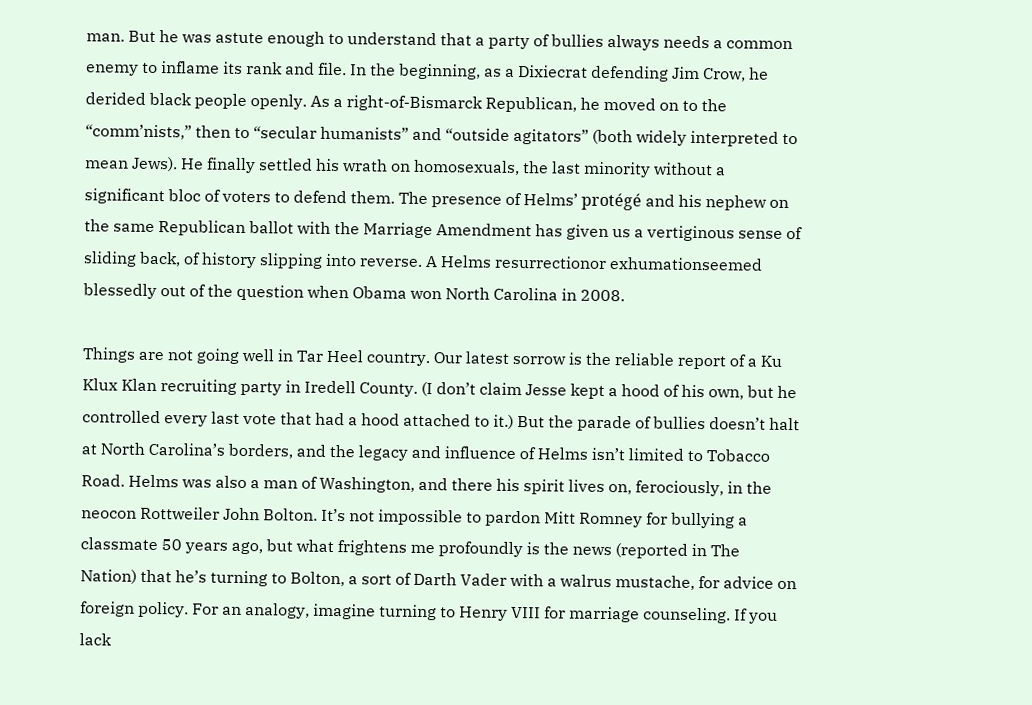man. But he was astute enough to understand that a party of bullies always needs a common enemy to inflame its rank and file. In the beginning, as a Dixiecrat defending Jim Crow, he derided black people openly. As a right-of-Bismarck Republican, he moved on to the “comm’nists,” then to “secular humanists” and “outside agitators” (both widely interpreted to mean Jews). He finally settled his wrath on homosexuals, the last minority without a significant bloc of voters to defend them. The presence of Helms’ protégé and his nephew on the same Republican ballot with the Marriage Amendment has given us a vertiginous sense of sliding back, of history slipping into reverse. A Helms resurrectionor exhumationseemed blessedly out of the question when Obama won North Carolina in 2008.

Things are not going well in Tar Heel country. Our latest sorrow is the reliable report of a Ku Klux Klan recruiting party in Iredell County. (I don’t claim Jesse kept a hood of his own, but he controlled every last vote that had a hood attached to it.) But the parade of bullies doesn’t halt at North Carolina’s borders, and the legacy and influence of Helms isn’t limited to Tobacco Road. Helms was also a man of Washington, and there his spirit lives on, ferociously, in the neocon Rottweiler John Bolton. It’s not impossible to pardon Mitt Romney for bullying a classmate 50 years ago, but what frightens me profoundly is the news (reported in The Nation) that he’s turning to Bolton, a sort of Darth Vader with a walrus mustache, for advice on foreign policy. For an analogy, imagine turning to Henry VIII for marriage counseling. If you lack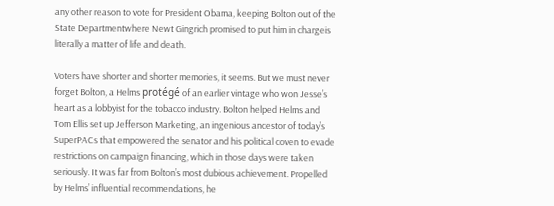any other reason to vote for President Obama, keeping Bolton out of the State Departmentwhere Newt Gingrich promised to put him in chargeis literally a matter of life and death.

Voters have shorter and shorter memories, it seems. But we must never forget Bolton, a Helms protégé of an earlier vintage who won Jesse’s heart as a lobbyist for the tobacco industry. Bolton helped Helms and Tom Ellis set up Jefferson Marketing, an ingenious ancestor of today’s SuperPACs that empowered the senator and his political coven to evade restrictions on campaign financing, which in those days were taken seriously. It was far from Bolton’s most dubious achievement. Propelled by Helms’ influential recommendations, he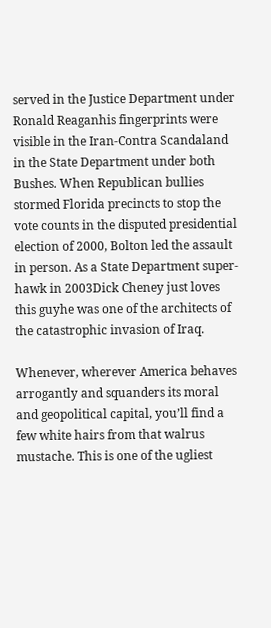served in the Justice Department under Ronald Reaganhis fingerprints were visible in the Iran-Contra Scandaland in the State Department under both Bushes. When Republican bullies stormed Florida precincts to stop the vote counts in the disputed presidential election of 2000, Bolton led the assault in person. As a State Department super-hawk in 2003Dick Cheney just loves this guyhe was one of the architects of the catastrophic invasion of Iraq.

Whenever, wherever America behaves arrogantly and squanders its moral and geopolitical capital, you’ll find a few white hairs from that walrus mustache. This is one of the ugliest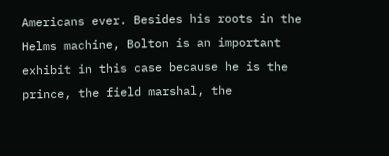Americans ever. Besides his roots in the Helms machine, Bolton is an important exhibit in this case because he is the prince, the field marshal, the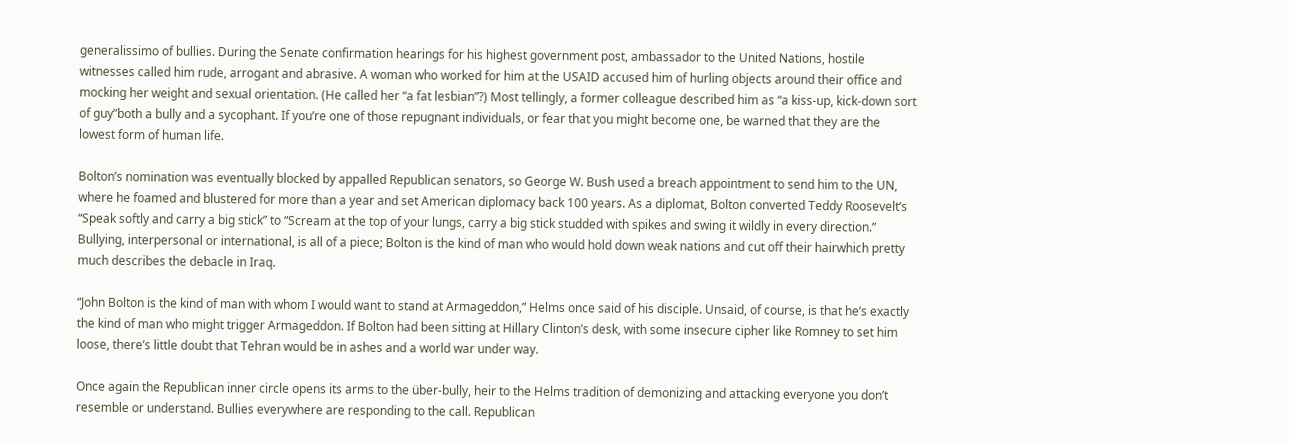generalissimo of bullies. During the Senate confirmation hearings for his highest government post, ambassador to the United Nations, hostile witnesses called him rude, arrogant and abrasive. A woman who worked for him at the USAID accused him of hurling objects around their office and mocking her weight and sexual orientation. (He called her “a fat lesbian”?) Most tellingly, a former colleague described him as “a kiss-up, kick-down sort of guy”both a bully and a sycophant. If you’re one of those repugnant individuals, or fear that you might become one, be warned that they are the lowest form of human life.

Bolton’s nomination was eventually blocked by appalled Republican senators, so George W. Bush used a breach appointment to send him to the UN, where he foamed and blustered for more than a year and set American diplomacy back 100 years. As a diplomat, Bolton converted Teddy Roosevelt’s “Speak softly and carry a big stick” to “Scream at the top of your lungs, carry a big stick studded with spikes and swing it wildly in every direction.” Bullying, interpersonal or international, is all of a piece; Bolton is the kind of man who would hold down weak nations and cut off their hairwhich pretty much describes the debacle in Iraq.

“John Bolton is the kind of man with whom I would want to stand at Armageddon,” Helms once said of his disciple. Unsaid, of course, is that he’s exactly the kind of man who might trigger Armageddon. If Bolton had been sitting at Hillary Clinton’s desk, with some insecure cipher like Romney to set him loose, there’s little doubt that Tehran would be in ashes and a world war under way.

Once again the Republican inner circle opens its arms to the über-bully, heir to the Helms tradition of demonizing and attacking everyone you don’t resemble or understand. Bullies everywhere are responding to the call. Republican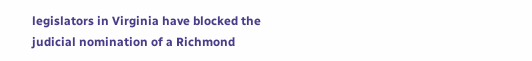legislators in Virginia have blocked the judicial nomination of a Richmond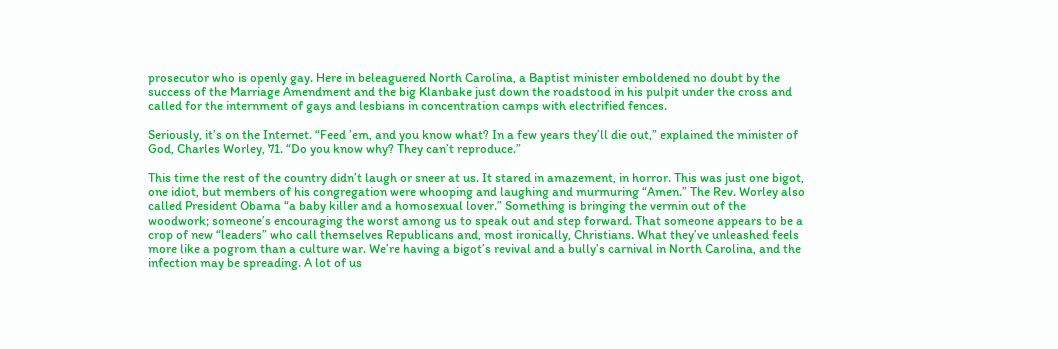prosecutor who is openly gay. Here in beleaguered North Carolina, a Baptist minister emboldened no doubt by the success of the Marriage Amendment and the big Klanbake just down the roadstood in his pulpit under the cross and called for the internment of gays and lesbians in concentration camps with electrified fences.

Seriously, it’s on the Internet. “Feed ’em, and you know what? In a few years they’ll die out,” explained the minister of God, Charles Worley, 71. “Do you know why? They can’t reproduce.”

This time the rest of the country didn’t laugh or sneer at us. It stared in amazement, in horror. This was just one bigot, one idiot, but members of his congregation were whooping and laughing and murmuring “Amen.” The Rev. Worley also called President Obama “a baby killer and a homosexual lover.” Something is bringing the vermin out of the woodwork; someone’s encouraging the worst among us to speak out and step forward. That someone appears to be a crop of new “leaders” who call themselves Republicans and, most ironically, Christians. What they’ve unleashed feels more like a pogrom than a culture war. We’re having a bigot’s revival and a bully’s carnival in North Carolina, and the infection may be spreading. A lot of us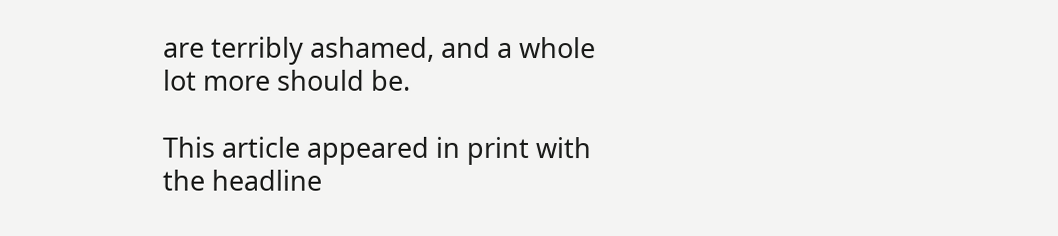are terribly ashamed, and a whole lot more should be.

This article appeared in print with the headline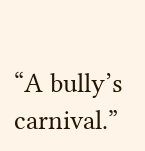“A bully’s carnival.”